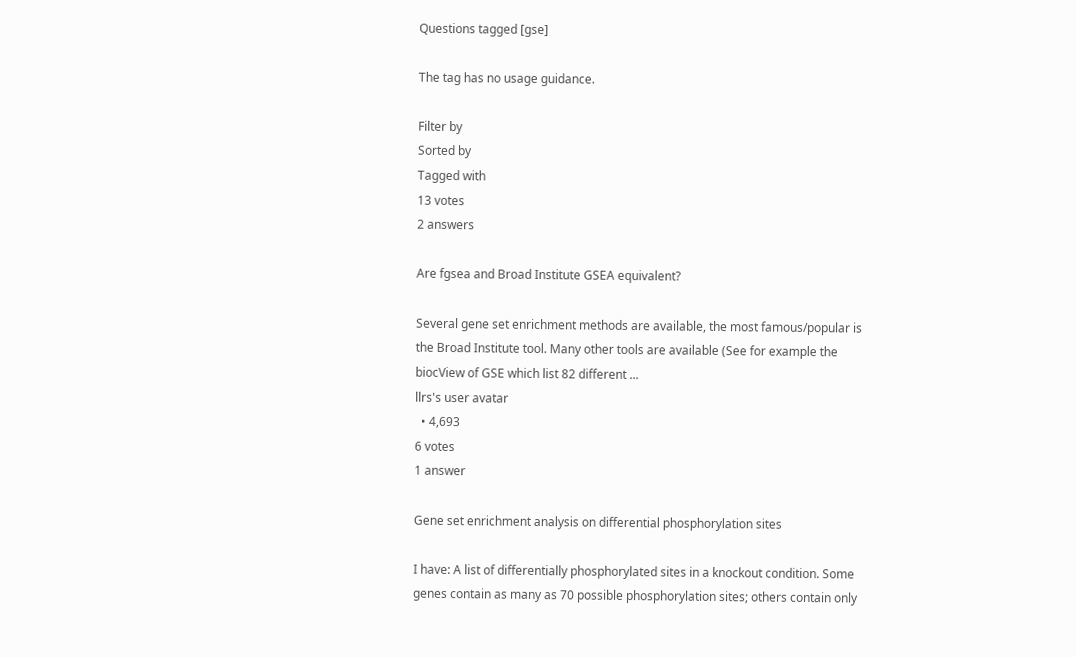Questions tagged [gse]

The tag has no usage guidance.

Filter by
Sorted by
Tagged with
13 votes
2 answers

Are fgsea and Broad Institute GSEA equivalent?

Several gene set enrichment methods are available, the most famous/popular is the Broad Institute tool. Many other tools are available (See for example the biocView of GSE which list 82 different ...
llrs's user avatar
  • 4,693
6 votes
1 answer

Gene set enrichment analysis on differential phosphorylation sites

I have: A list of differentially phosphorylated sites in a knockout condition. Some genes contain as many as 70 possible phosphorylation sites; others contain only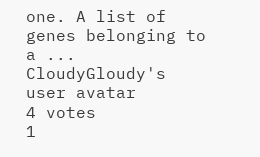one. A list of genes belonging to a ...
CloudyGloudy's user avatar
4 votes
1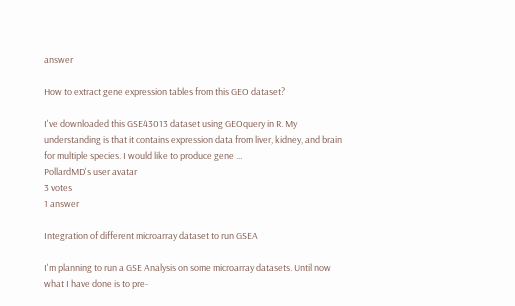answer

How to extract gene expression tables from this GEO dataset?

I've downloaded this GSE43013 dataset using GEOquery in R. My understanding is that it contains expression data from liver, kidney, and brain for multiple species. I would like to produce gene ...
PollardMD's user avatar
3 votes
1 answer

Integration of different microarray dataset to run GSEA

I'm planning to run a GSE Analysis on some microarray datasets. Until now what I have done is to pre-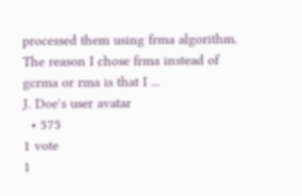processed them using frma algorithm. The reason I chose frma instead of gcrma or rma is that I ...
J. Doe's user avatar
  • 575
1 vote
1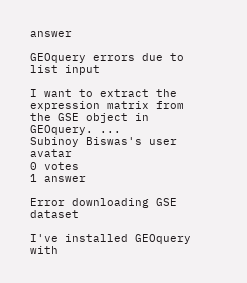answer

GEOquery errors due to list input

I want to extract the expression matrix from the GSE object in GEOquery. ...
Subinoy Biswas's user avatar
0 votes
1 answer

Error downloading GSE dataset

I've installed GEOquery with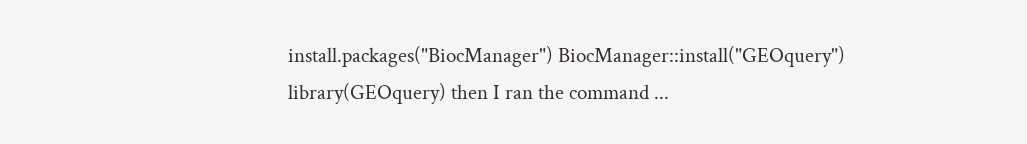install.packages("BiocManager") BiocManager::install("GEOquery") library(GEOquery) then I ran the command ...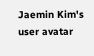Jaemin Kim's user avatar